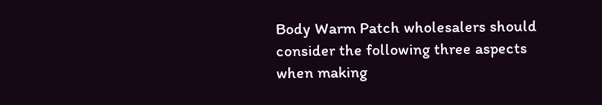Body Warm Patch wholesalers should consider the following three aspects when making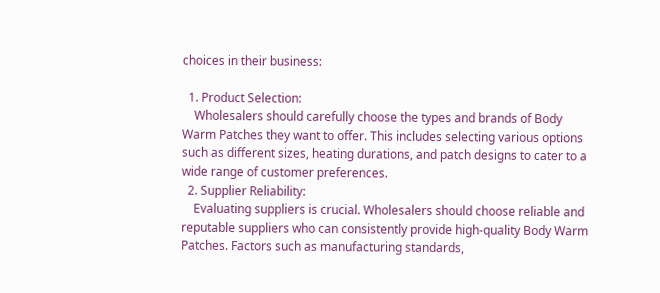choices in their business:

  1. Product Selection:
    Wholesalers should carefully choose the types and brands of Body Warm Patches they want to offer. This includes selecting various options such as different sizes, heating durations, and patch designs to cater to a wide range of customer preferences.
  2. Supplier Reliability:
    Evaluating suppliers is crucial. Wholesalers should choose reliable and reputable suppliers who can consistently provide high-quality Body Warm Patches. Factors such as manufacturing standards,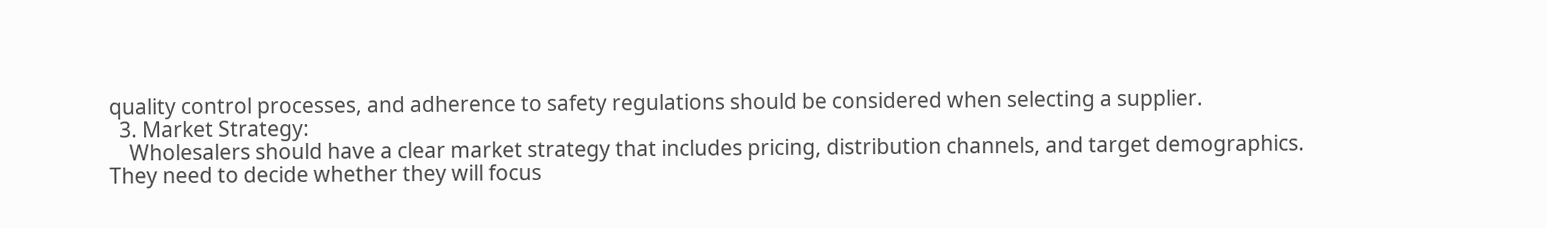quality control processes, and adherence to safety regulations should be considered when selecting a supplier.
  3. Market Strategy:
    Wholesalers should have a clear market strategy that includes pricing, distribution channels, and target demographics. They need to decide whether they will focus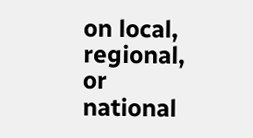on local, regional, or national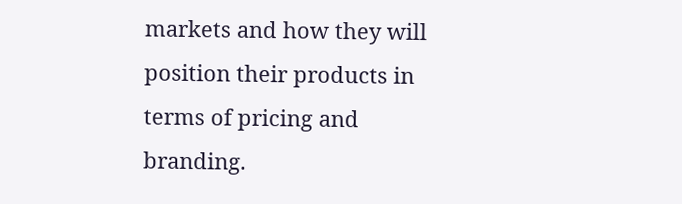markets and how they will position their products in terms of pricing and branding.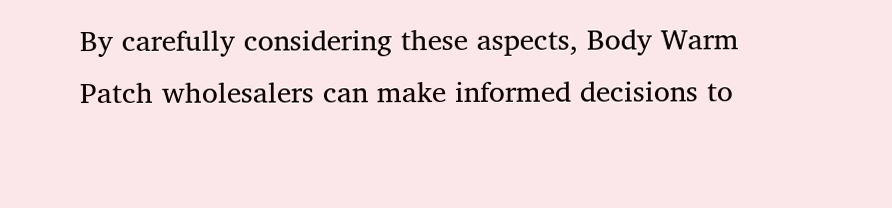By carefully considering these aspects, Body Warm Patch wholesalers can make informed decisions to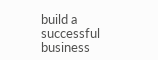build a successful business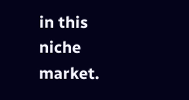in this niche market.